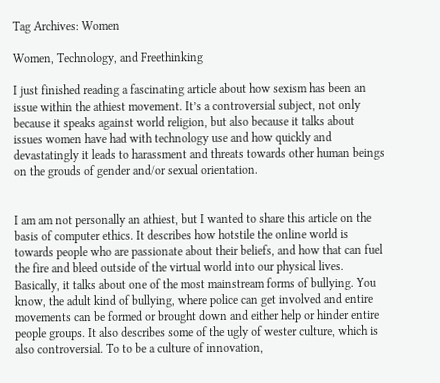Tag Archives: Women

Women, Technology, and Freethinking

I just finished reading a fascinating article about how sexism has been an issue within the athiest movement. It’s a controversial subject, not only because it speaks against world religion, but also because it talks about issues women have had with technology use and how quickly and devastatingly it leads to harassment and threats towards other human beings on the grouds of gender and/or sexual orientation.


I am am not personally an athiest, but I wanted to share this article on the basis of computer ethics. It describes how hotstile the online world is towards people who are passionate about their beliefs, and how that can fuel the fire and bleed outside of the virtual world into our physical lives. Basically, it talks about one of the most mainstream forms of bullying. You know, the adult kind of bullying, where police can get involved and entire movements can be formed or brought down and either help or hinder entire people groups. It also describes some of the ugly of wester culture, which is also controversial. To to be a culture of innovation,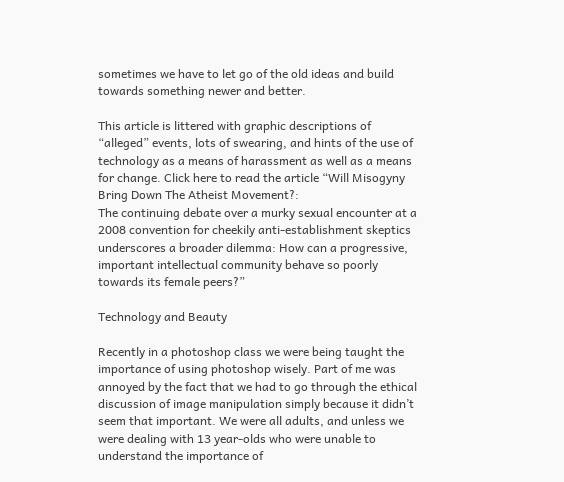sometimes we have to let go of the old ideas and build towards something newer and better.

This article is littered with graphic descriptions of “alleged” events, lots of swearing, and hints of the use of technology as a means of harassment as well as a means for change. Click here to read the article “Will Misogyny Bring Down The Atheist Movement?:
The continuing debate over a murky sexual encounter at a 2008 convention for cheekily anti-establishment skeptics underscores a broader dilemma: How can a progressive, important intellectual community behave so poorly towards its female peers?”

Technology and Beauty

Recently in a photoshop class we were being taught the importance of using photoshop wisely. Part of me was annoyed by the fact that we had to go through the ethical discussion of image manipulation simply because it didn’t seem that important. We were all adults, and unless we were dealing with 13 year-olds who were unable to understand the importance of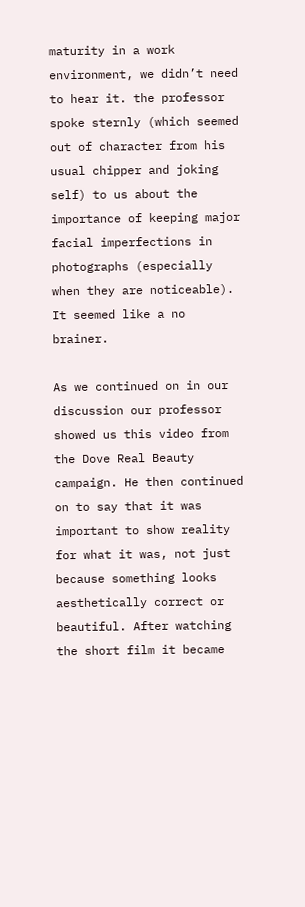maturity in a work environment, we didn’t need to hear it. the professor spoke sternly (which seemed out of character from his usual chipper and joking self) to us about the importance of keeping major facial imperfections in photographs (especially when they are noticeable). It seemed like a no brainer.

As we continued on in our discussion our professor showed us this video from the Dove Real Beauty campaign. He then continued on to say that it was important to show reality for what it was, not just because something looks aesthetically correct or beautiful. After watching the short film it became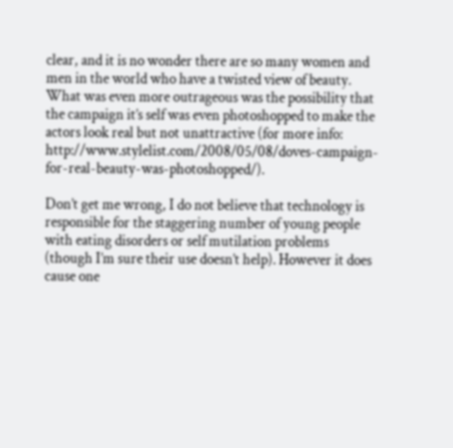clear, and it is no wonder there are so many women and men in the world who have a twisted view of beauty. What was even more outrageous was the possibility that the campaign it’s self was even photoshopped to make the actors look real but not unattractive (for more info: http://www.stylelist.com/2008/05/08/doves-campaign-for-real-beauty-was-photoshopped/).

Don’t get me wrong, I do not believe that technology is responsible for the staggering number of young people with eating disorders or self mutilation problems (though I’m sure their use doesn’t help). However it does cause one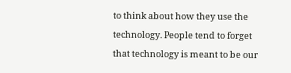to think about how they use the technology. People tend to forget that technology is meant to be our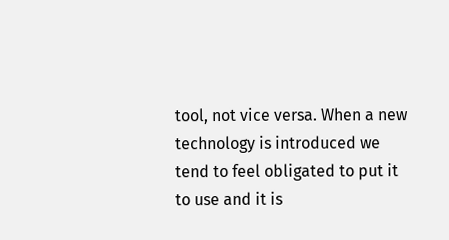tool, not vice versa. When a new technology is introduced we tend to feel obligated to put it to use and it is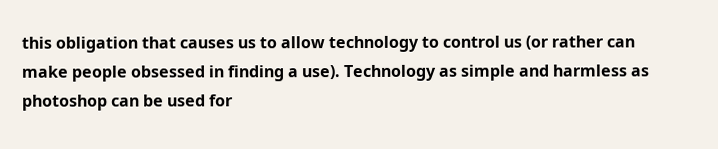this obligation that causes us to allow technology to control us (or rather can make people obsessed in finding a use). Technology as simple and harmless as photoshop can be used for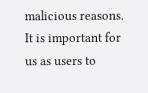malicious reasons. It is important for us as users to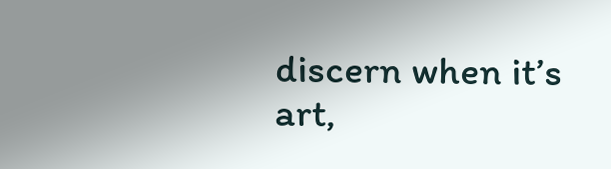discern when it’s art,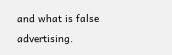and what is false advertising.